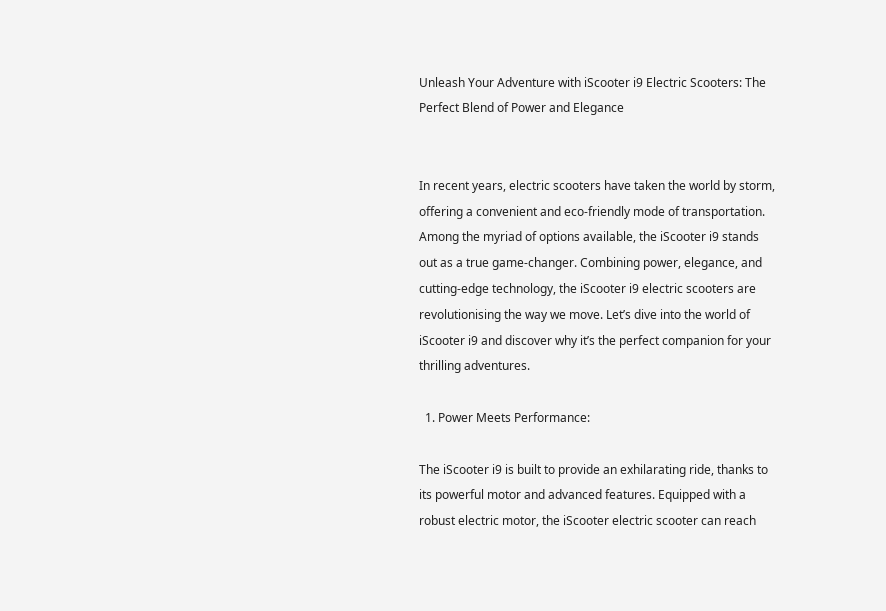Unleash Your Adventure with iScooter i9 Electric Scooters: The Perfect Blend of Power and Elegance


In recent years, electric scooters have taken the world by storm, offering a convenient and eco-friendly mode of transportation. Among the myriad of options available, the iScooter i9 stands out as a true game-changer. Combining power, elegance, and cutting-edge technology, the iScooter i9 electric scooters are revolutionising the way we move. Let’s dive into the world of iScooter i9 and discover why it’s the perfect companion for your thrilling adventures.

  1. Power Meets Performance:

The iScooter i9 is built to provide an exhilarating ride, thanks to its powerful motor and advanced features. Equipped with a robust electric motor, the iScooter electric scooter can reach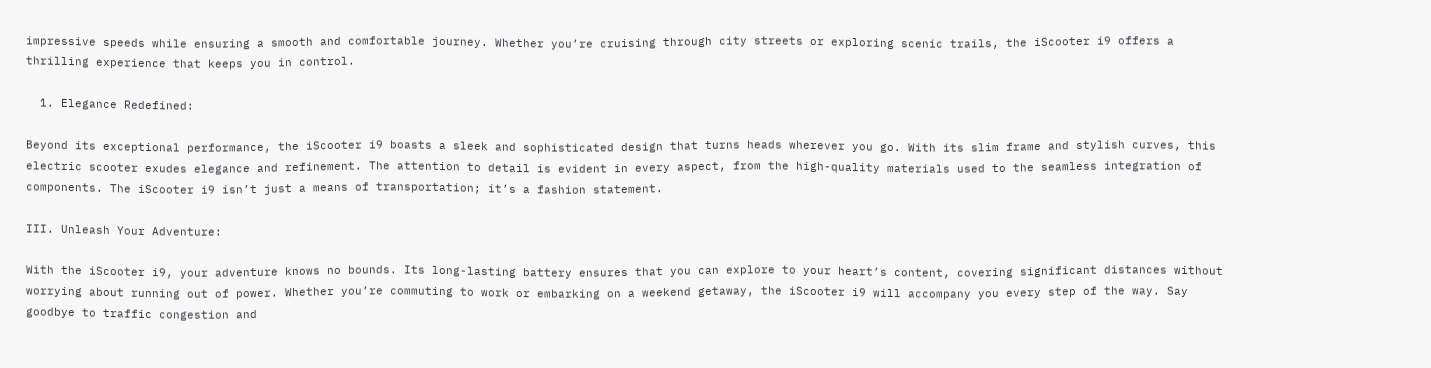impressive speeds while ensuring a smooth and comfortable journey. Whether you’re cruising through city streets or exploring scenic trails, the iScooter i9 offers a thrilling experience that keeps you in control.

  1. Elegance Redefined:

Beyond its exceptional performance, the iScooter i9 boasts a sleek and sophisticated design that turns heads wherever you go. With its slim frame and stylish curves, this electric scooter exudes elegance and refinement. The attention to detail is evident in every aspect, from the high-quality materials used to the seamless integration of components. The iScooter i9 isn’t just a means of transportation; it’s a fashion statement.

III. Unleash Your Adventure:

With the iScooter i9, your adventure knows no bounds. Its long-lasting battery ensures that you can explore to your heart’s content, covering significant distances without worrying about running out of power. Whether you’re commuting to work or embarking on a weekend getaway, the iScooter i9 will accompany you every step of the way. Say goodbye to traffic congestion and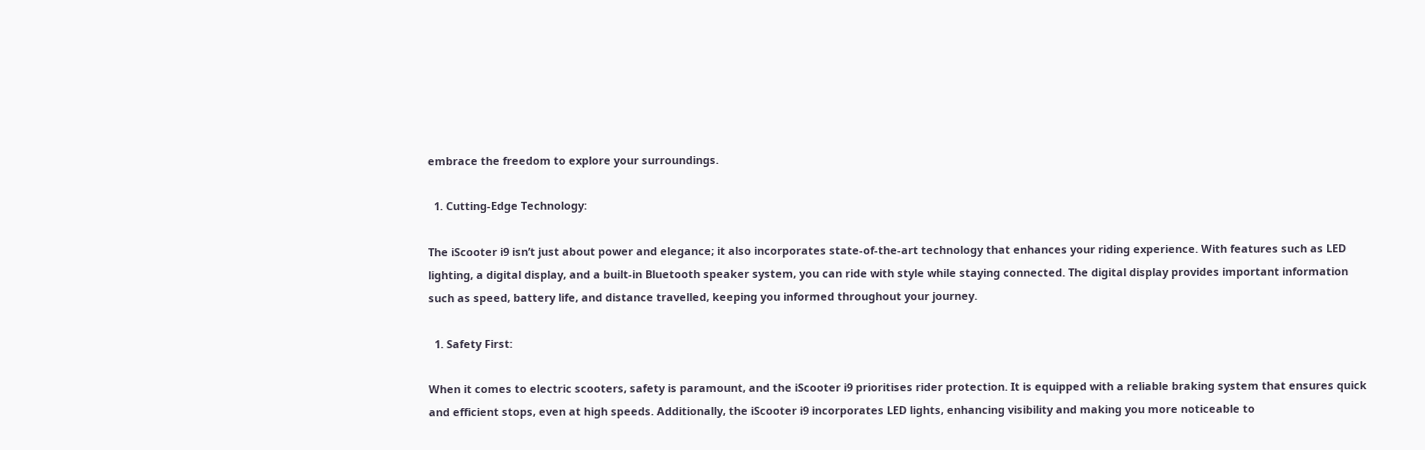embrace the freedom to explore your surroundings.

  1. Cutting-Edge Technology:

The iScooter i9 isn’t just about power and elegance; it also incorporates state-of-the-art technology that enhances your riding experience. With features such as LED lighting, a digital display, and a built-in Bluetooth speaker system, you can ride with style while staying connected. The digital display provides important information such as speed, battery life, and distance travelled, keeping you informed throughout your journey.

  1. Safety First:

When it comes to electric scooters, safety is paramount, and the iScooter i9 prioritises rider protection. It is equipped with a reliable braking system that ensures quick and efficient stops, even at high speeds. Additionally, the iScooter i9 incorporates LED lights, enhancing visibility and making you more noticeable to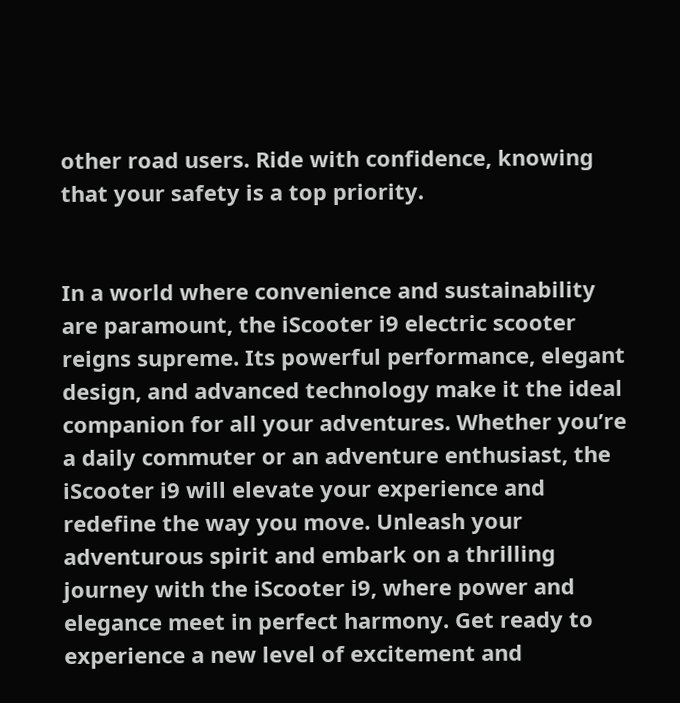other road users. Ride with confidence, knowing that your safety is a top priority.


In a world where convenience and sustainability are paramount, the iScooter i9 electric scooter reigns supreme. Its powerful performance, elegant design, and advanced technology make it the ideal companion for all your adventures. Whether you’re a daily commuter or an adventure enthusiast, the iScooter i9 will elevate your experience and redefine the way you move. Unleash your adventurous spirit and embark on a thrilling journey with the iScooter i9, where power and elegance meet in perfect harmony. Get ready to experience a new level of excitement and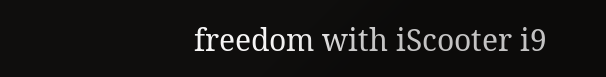freedom with iScooter i9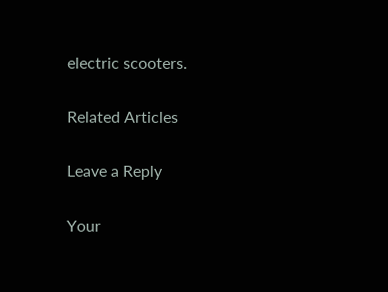electric scooters.

Related Articles

Leave a Reply

Your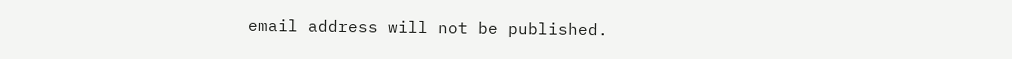email address will not be published.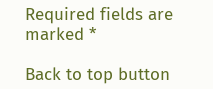Required fields are marked *

Back to top button